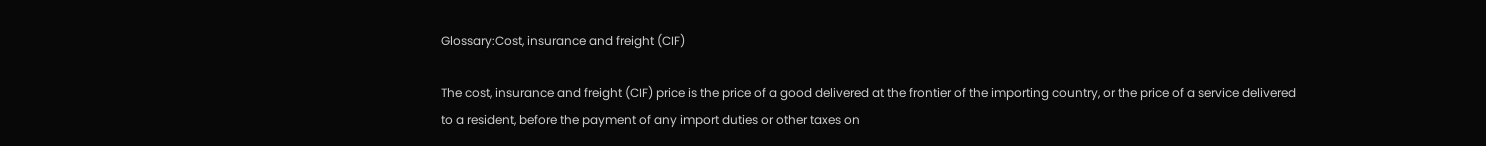Glossary:Cost, insurance and freight (CIF)

The cost, insurance and freight (CIF) price is the price of a good delivered at the frontier of the importing country, or the price of a service delivered to a resident, before the payment of any import duties or other taxes on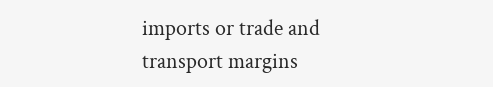imports or trade and transport margins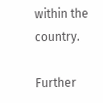within the country.

Further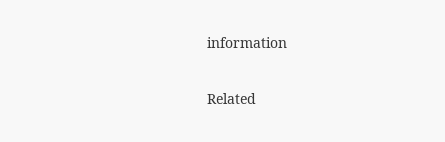information

Related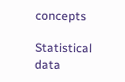concepts

Statistical data